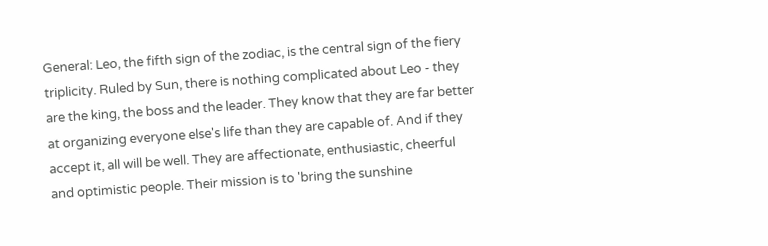General: Leo, the fifth sign of the zodiac, is the central sign of the fiery triplicity. Ruled by Sun, there is nothing complicated about Leo - they are the king, the boss and the leader. They know that they are far better at organizing everyone else's life than they are capable of. And if they accept it, all will be well. They are affectionate, enthusiastic, cheerful and optimistic people. Their mission is to 'bring the sunshine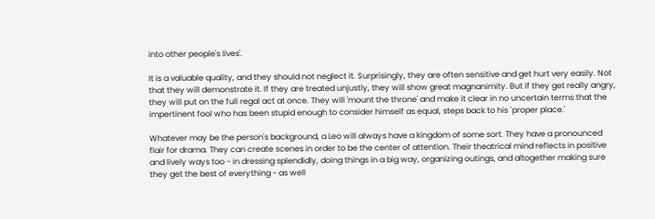into other people's lives'.

It is a valuable quality, and they should not neglect it. Surprisingly, they are often sensitive and get hurt very easily. Not that they will demonstrate it. If they are treated unjustly, they will show great magnanimity. But if they get really angry, they will put on the full regal act at once. They will 'mount the throne' and make it clear in no uncertain terms that the impertinent fool who has been stupid enough to consider himself as equal, steps back to his `proper place.'

Whatever may be the person's background, a Leo will always have a kingdom of some sort. They have a pronounced flair for drama. They can create scenes in order to be the center of attention. Their theatrical mind reflects in positive and lively ways too - in dressing splendidly, doing things in a big way, organizing outings, and altogether making sure they get the best of everything - as well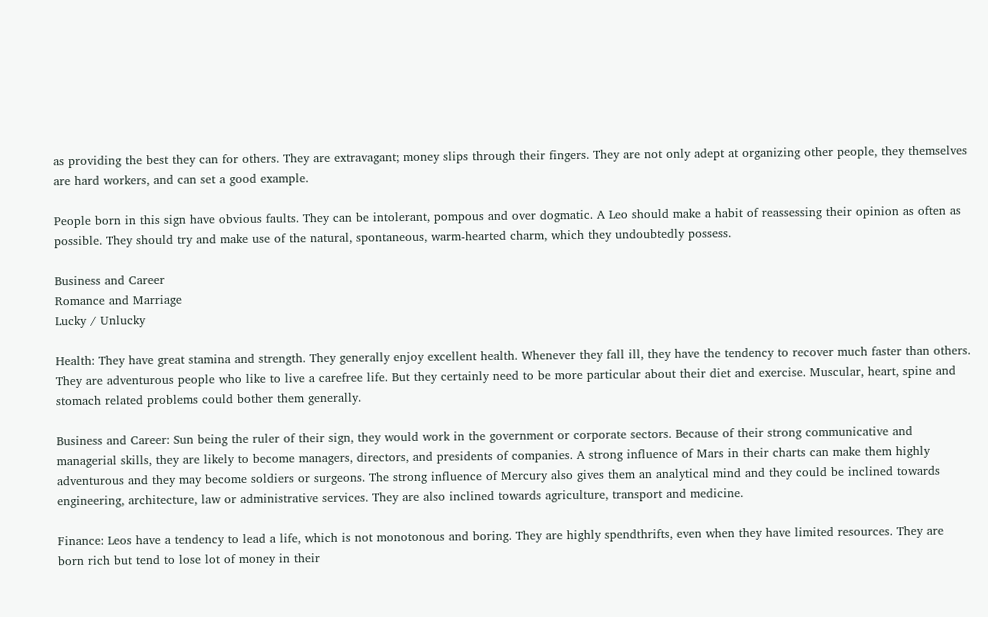as providing the best they can for others. They are extravagant; money slips through their fingers. They are not only adept at organizing other people, they themselves are hard workers, and can set a good example.

People born in this sign have obvious faults. They can be intolerant, pompous and over dogmatic. A Leo should make a habit of reassessing their opinion as often as possible. They should try and make use of the natural, spontaneous, warm-hearted charm, which they undoubtedly possess.

Business and Career
Romance and Marriage
Lucky / Unlucky

Health: They have great stamina and strength. They generally enjoy excellent health. Whenever they fall ill, they have the tendency to recover much faster than others. They are adventurous people who like to live a carefree life. But they certainly need to be more particular about their diet and exercise. Muscular, heart, spine and stomach related problems could bother them generally.

Business and Career: Sun being the ruler of their sign, they would work in the government or corporate sectors. Because of their strong communicative and managerial skills, they are likely to become managers, directors, and presidents of companies. A strong influence of Mars in their charts can make them highly adventurous and they may become soldiers or surgeons. The strong influence of Mercury also gives them an analytical mind and they could be inclined towards engineering, architecture, law or administrative services. They are also inclined towards agriculture, transport and medicine.

Finance: Leos have a tendency to lead a life, which is not monotonous and boring. They are highly spendthrifts, even when they have limited resources. They are born rich but tend to lose lot of money in their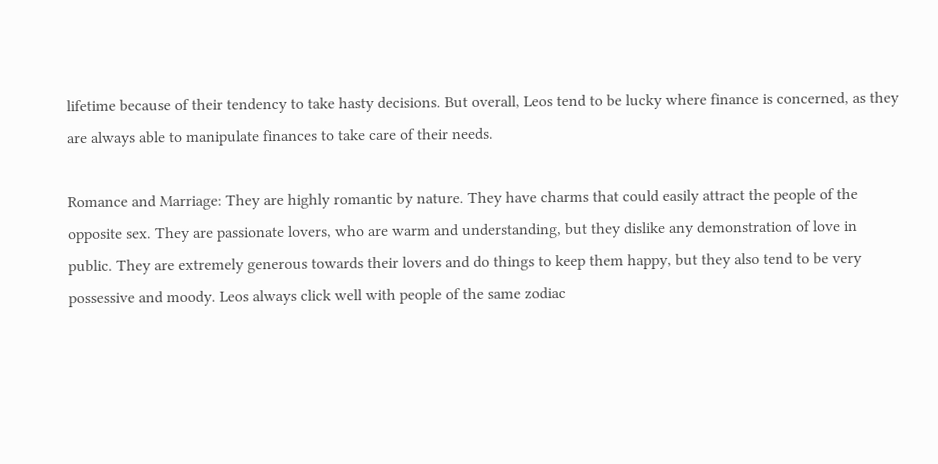lifetime because of their tendency to take hasty decisions. But overall, Leos tend to be lucky where finance is concerned, as they are always able to manipulate finances to take care of their needs.

Romance and Marriage: They are highly romantic by nature. They have charms that could easily attract the people of the opposite sex. They are passionate lovers, who are warm and understanding, but they dislike any demonstration of love in public. They are extremely generous towards their lovers and do things to keep them happy, but they also tend to be very possessive and moody. Leos always click well with people of the same zodiac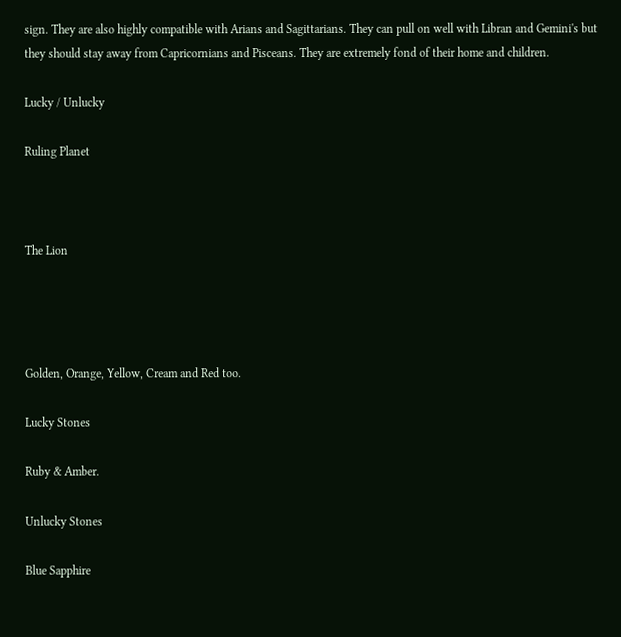sign. They are also highly compatible with Arians and Sagittarians. They can pull on well with Libran and Gemini's but they should stay away from Capricornians and Pisceans. They are extremely fond of their home and children.

Lucky / Unlucky

Ruling Planet



The Lion




Golden, Orange, Yellow, Cream and Red too.

Lucky Stones

Ruby & Amber.

Unlucky Stones

Blue Sapphire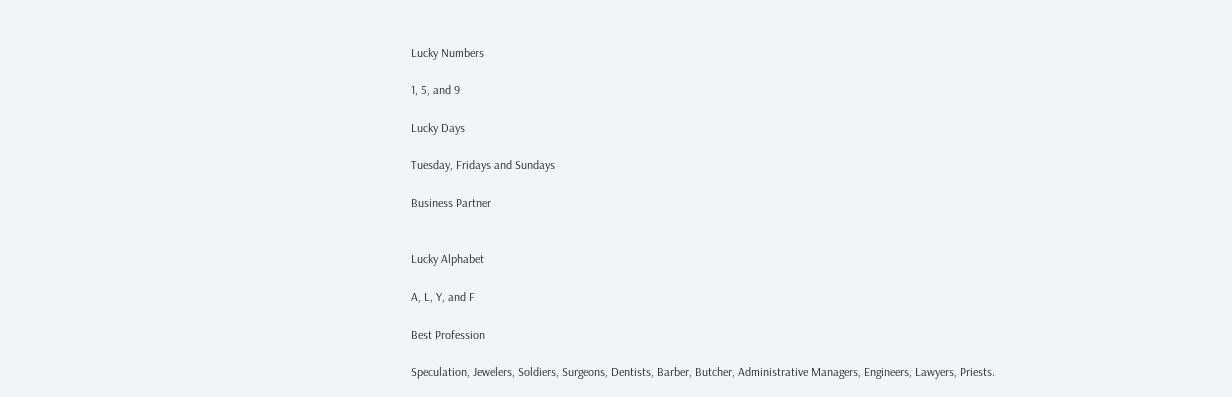Lucky Numbers

1, 5, and 9

Lucky Days

Tuesday, Fridays and Sundays

Business Partner


Lucky Alphabet

A, L, Y, and F

Best Profession

Speculation, Jewelers, Soldiers, Surgeons, Dentists, Barber, Butcher, Administrative Managers, Engineers, Lawyers, Priests.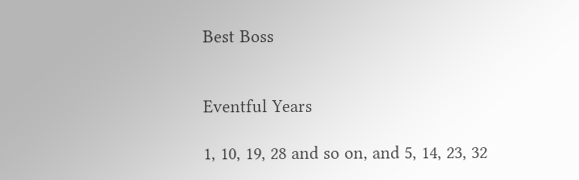Best Boss


Eventful Years

1, 10, 19, 28 and so on, and 5, 14, 23, 32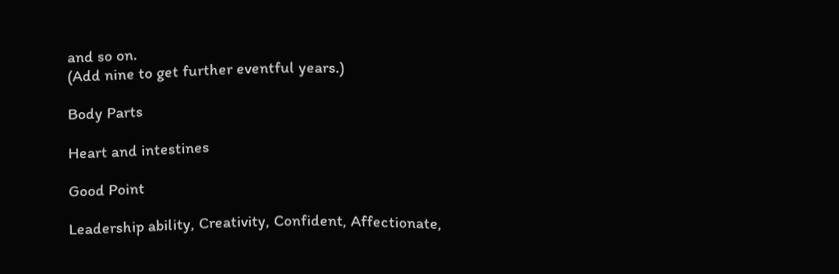and so on.
(Add nine to get further eventful years.)

Body Parts

Heart and intestines

Good Point

Leadership ability, Creativity, Confident, Affectionate,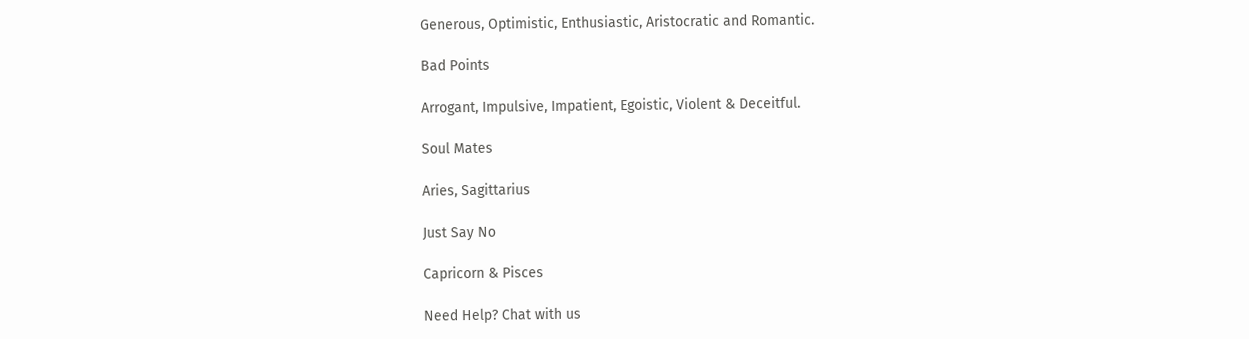Generous, Optimistic, Enthusiastic, Aristocratic and Romantic.

Bad Points

Arrogant, Impulsive, Impatient, Egoistic, Violent & Deceitful.

Soul Mates

Aries, Sagittarius

Just Say No

Capricorn & Pisces

Need Help? Chat with us